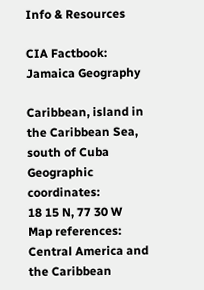Info & Resources

CIA Factbook: Jamaica Geography

Caribbean, island in the Caribbean Sea, south of Cuba
Geographic coordinates:
18 15 N, 77 30 W
Map references:
Central America and the Caribbean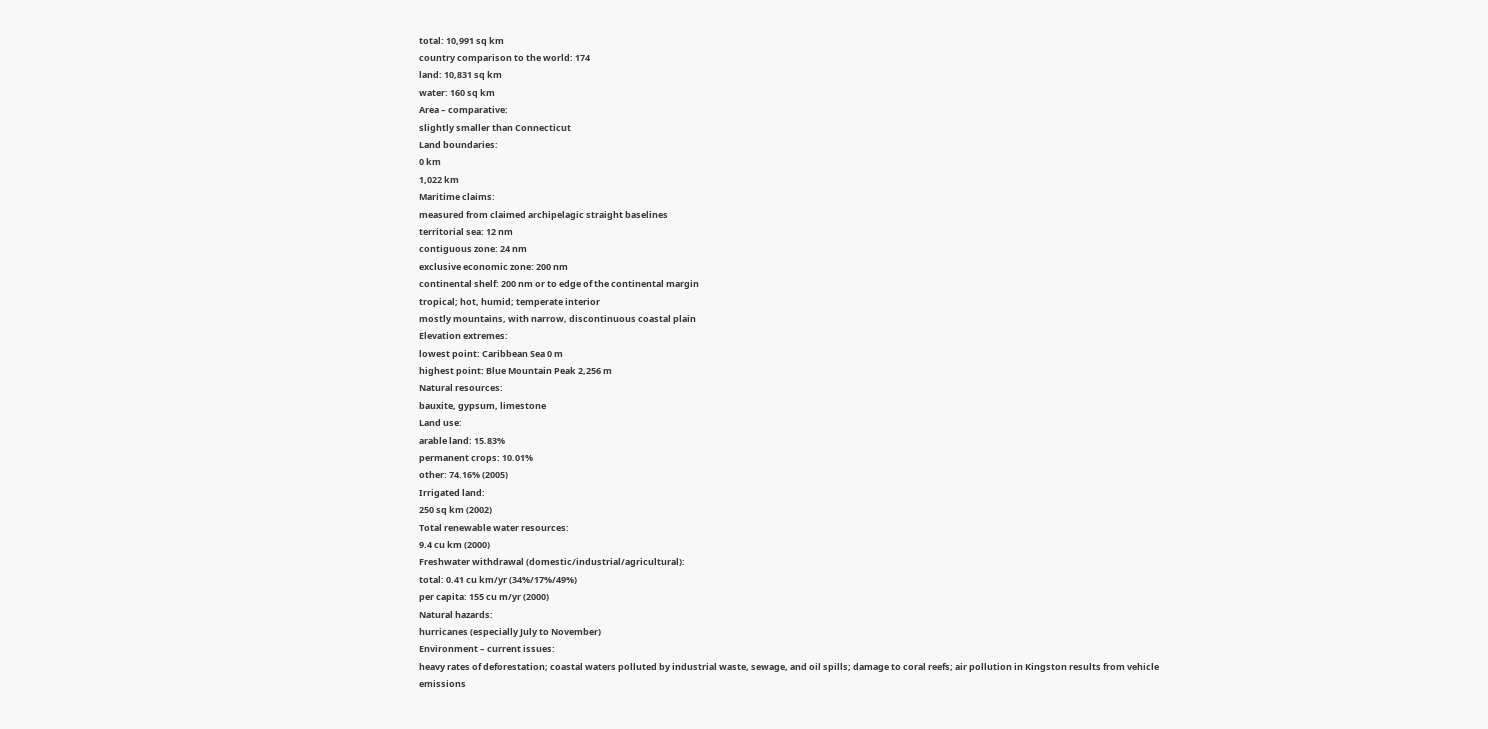total: 10,991 sq km
country comparison to the world: 174
land: 10,831 sq km
water: 160 sq km
Area – comparative:
slightly smaller than Connecticut
Land boundaries:
0 km
1,022 km
Maritime claims:
measured from claimed archipelagic straight baselines
territorial sea: 12 nm
contiguous zone: 24 nm
exclusive economic zone: 200 nm
continental shelf: 200 nm or to edge of the continental margin
tropical; hot, humid; temperate interior
mostly mountains, with narrow, discontinuous coastal plain
Elevation extremes:
lowest point: Caribbean Sea 0 m
highest point: Blue Mountain Peak 2,256 m
Natural resources:
bauxite, gypsum, limestone
Land use:
arable land: 15.83%
permanent crops: 10.01%
other: 74.16% (2005)
Irrigated land:
250 sq km (2002)
Total renewable water resources:
9.4 cu km (2000)
Freshwater withdrawal (domestic/industrial/agricultural):
total: 0.41 cu km/yr (34%/17%/49%)
per capita: 155 cu m/yr (2000)
Natural hazards:
hurricanes (especially July to November)
Environment – current issues:
heavy rates of deforestation; coastal waters polluted by industrial waste, sewage, and oil spills; damage to coral reefs; air pollution in Kingston results from vehicle emissions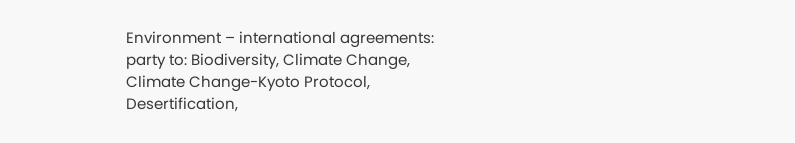Environment – international agreements:
party to: Biodiversity, Climate Change, Climate Change-Kyoto Protocol, Desertification,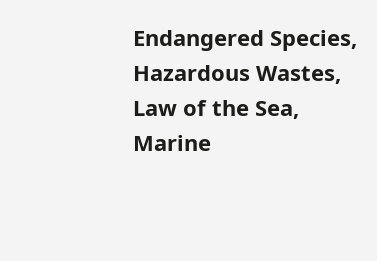Endangered Species, Hazardous Wastes, Law of the Sea, Marine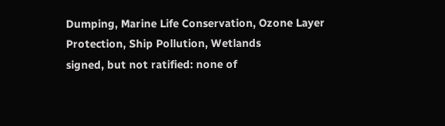Dumping, Marine Life Conservation, Ozone Layer Protection, Ship Pollution, Wetlands
signed, but not ratified: none of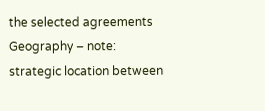the selected agreements
Geography – note:
strategic location between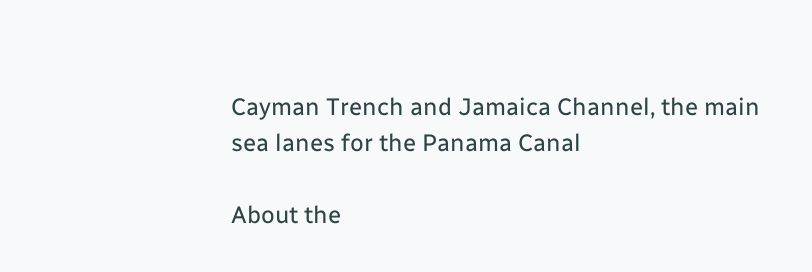Cayman Trench and Jamaica Channel, the main sea lanes for the Panama Canal

About the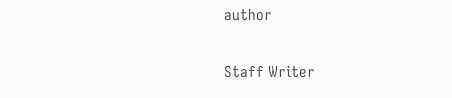author

Staff Writer